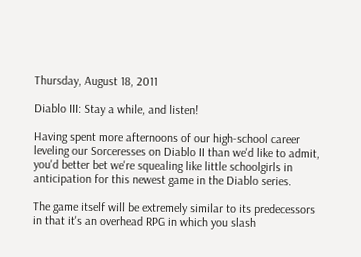Thursday, August 18, 2011

Diablo III: Stay a while, and listen!

Having spent more afternoons of our high-school career leveling our Sorceresses on Diablo II than we'd like to admit, you'd better bet we're squealing like little schoolgirls in anticipation for this newest game in the Diablo series.

The game itself will be extremely similar to its predecessors in that it's an overhead RPG in which you slash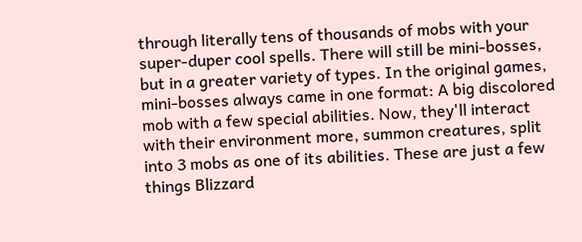through literally tens of thousands of mobs with your super-duper cool spells. There will still be mini-bosses, but in a greater variety of types. In the original games, mini-bosses always came in one format: A big discolored mob with a few special abilities. Now, they'll interact with their environment more, summon creatures, split into 3 mobs as one of its abilities. These are just a few things Blizzard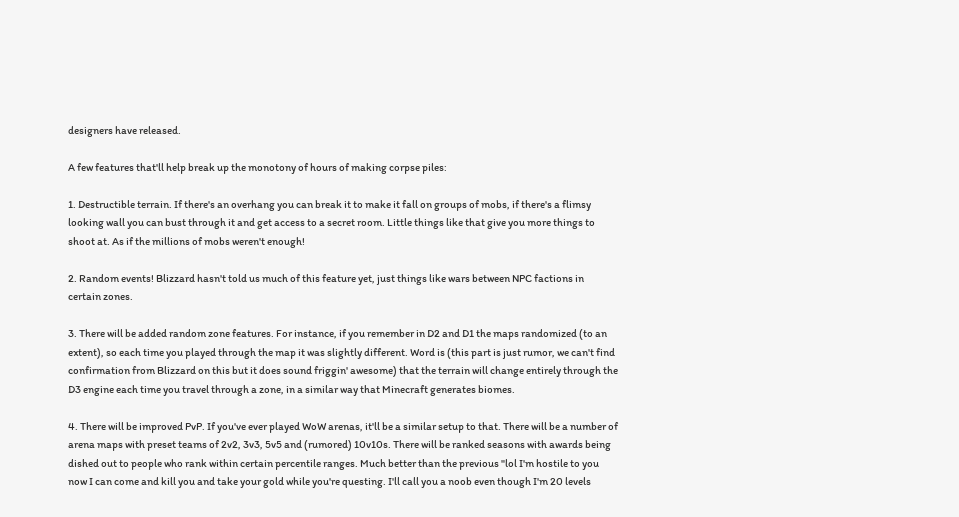designers have released.

A few features that'll help break up the monotony of hours of making corpse piles:

1. Destructible terrain. If there's an overhang you can break it to make it fall on groups of mobs, if there's a flimsy looking wall you can bust through it and get access to a secret room. Little things like that give you more things to shoot at. As if the millions of mobs weren't enough!

2. Random events! Blizzard hasn't told us much of this feature yet, just things like wars between NPC factions in certain zones.

3. There will be added random zone features. For instance, if you remember in D2 and D1 the maps randomized (to an extent), so each time you played through the map it was slightly different. Word is (this part is just rumor, we can't find confirmation from Blizzard on this but it does sound friggin' awesome) that the terrain will change entirely through the D3 engine each time you travel through a zone, in a similar way that Minecraft generates biomes.

4. There will be improved PvP. If you've ever played WoW arenas, it'll be a similar setup to that. There will be a number of arena maps with preset teams of 2v2, 3v3, 5v5 and (rumored) 10v10s. There will be ranked seasons with awards being dished out to people who rank within certain percentile ranges. Much better than the previous "lol I'm hostile to you now I can come and kill you and take your gold while you're questing. I'll call you a noob even though I'm 20 levels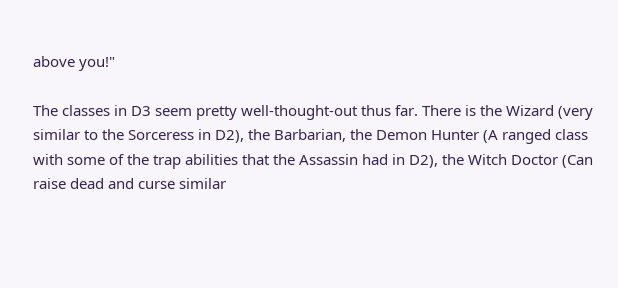above you!"

The classes in D3 seem pretty well-thought-out thus far. There is the Wizard (very similar to the Sorceress in D2), the Barbarian, the Demon Hunter (A ranged class with some of the trap abilities that the Assassin had in D2), the Witch Doctor (Can raise dead and curse similar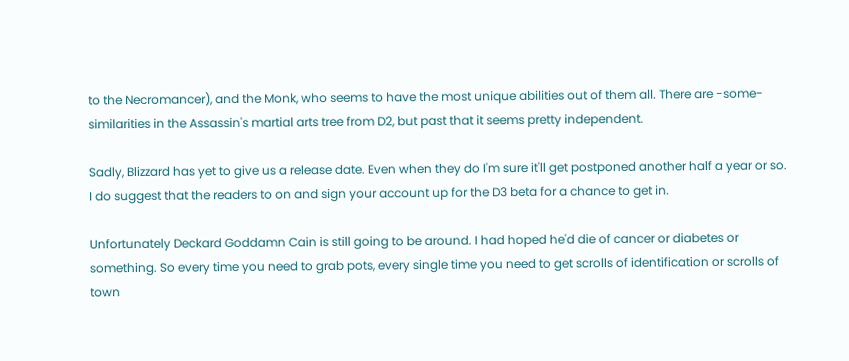to the Necromancer), and the Monk, who seems to have the most unique abilities out of them all. There are -some- similarities in the Assassin's martial arts tree from D2, but past that it seems pretty independent.

Sadly, Blizzard has yet to give us a release date. Even when they do I'm sure it'll get postponed another half a year or so. I do suggest that the readers to on and sign your account up for the D3 beta for a chance to get in.

Unfortunately Deckard Goddamn Cain is still going to be around. I had hoped he'd die of cancer or diabetes or something. So every time you need to grab pots, every single time you need to get scrolls of identification or scrolls of town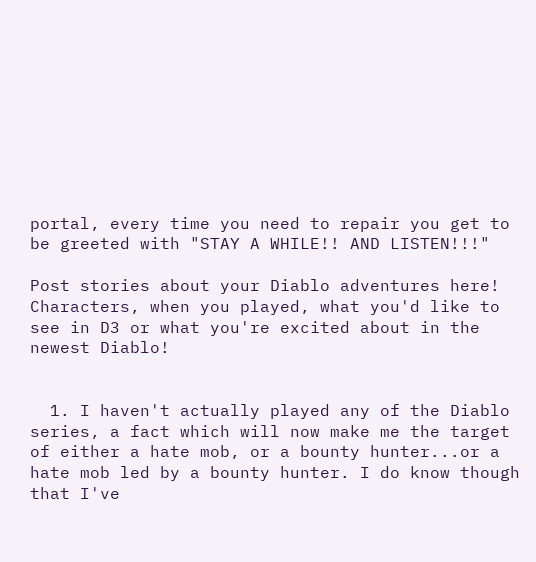portal, every time you need to repair you get to be greeted with "STAY A WHILE!! AND LISTEN!!!"

Post stories about your Diablo adventures here! Characters, when you played, what you'd like to see in D3 or what you're excited about in the newest Diablo!


  1. I haven't actually played any of the Diablo series, a fact which will now make me the target of either a hate mob, or a bounty hunter...or a hate mob led by a bounty hunter. I do know though that I've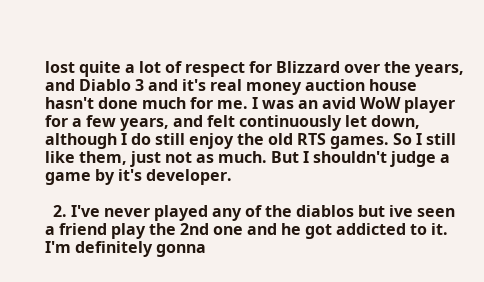lost quite a lot of respect for Blizzard over the years, and Diablo 3 and it's real money auction house hasn't done much for me. I was an avid WoW player for a few years, and felt continuously let down, although I do still enjoy the old RTS games. So I still like them, just not as much. But I shouldn't judge a game by it's developer.

  2. I've never played any of the diablos but ive seen a friend play the 2nd one and he got addicted to it. I'm definitely gonna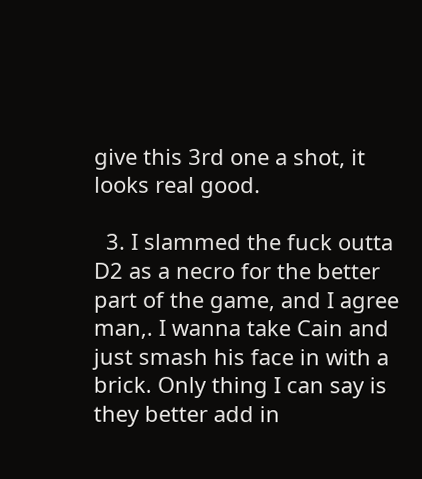give this 3rd one a shot, it looks real good.

  3. I slammed the fuck outta D2 as a necro for the better part of the game, and I agree man,. I wanna take Cain and just smash his face in with a brick. Only thing I can say is they better add in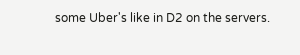some Uber's like in D2 on the servers.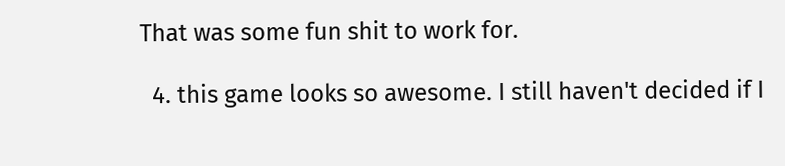That was some fun shit to work for.

  4. this game looks so awesome. I still haven't decided if I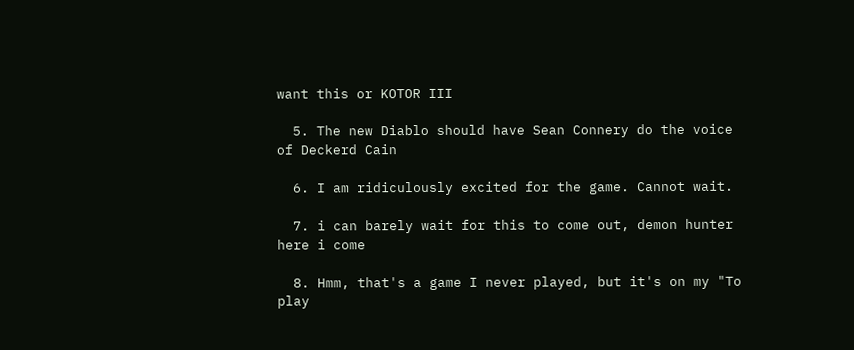want this or KOTOR III

  5. The new Diablo should have Sean Connery do the voice of Deckerd Cain

  6. I am ridiculously excited for the game. Cannot wait.

  7. i can barely wait for this to come out, demon hunter here i come

  8. Hmm, that's a game I never played, but it's on my "To play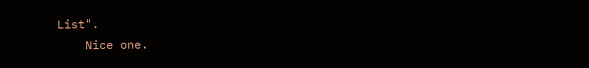List".
    Nice one.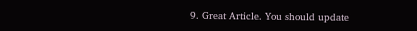9. Great Article. You should update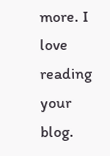more. I love reading your blog.